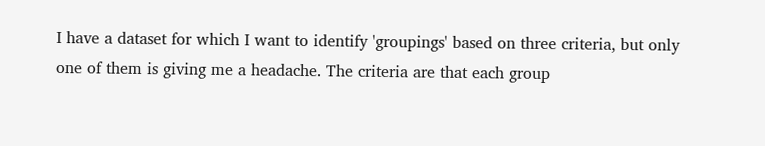I have a dataset for which I want to identify 'groupings' based on three criteria, but only one of them is giving me a headache. The criteria are that each group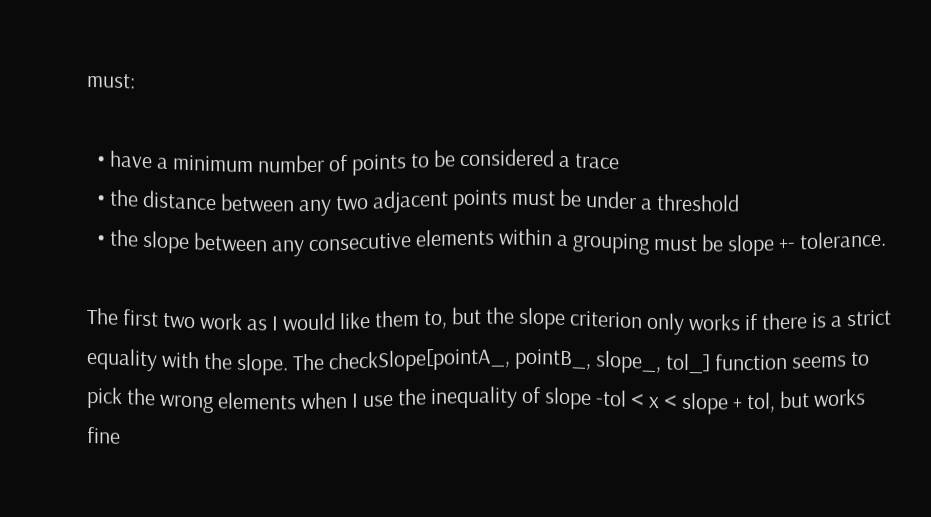must:

  • have a minimum number of points to be considered a trace
  • the distance between any two adjacent points must be under a threshold
  • the slope between any consecutive elements within a grouping must be slope +- tolerance.

The first two work as I would like them to, but the slope criterion only works if there is a strict equality with the slope. The checkSlope[pointA_, pointB_, slope_, tol_] function seems to pick the wrong elements when I use the inequality of slope -tol < x < slope + tol, but works fine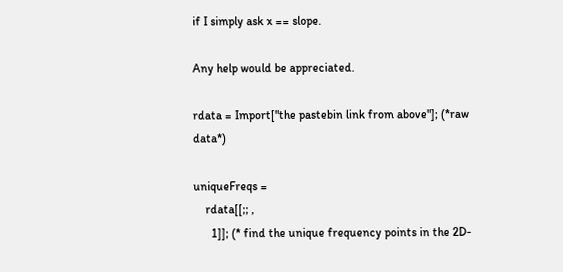if I simply ask x == slope.

Any help would be appreciated.

rdata = Import["the pastebin link from above"]; (*raw data*)

uniqueFreqs =
    rdata[[;; ,
      1]]; (* find the unique frequency points in the 2D-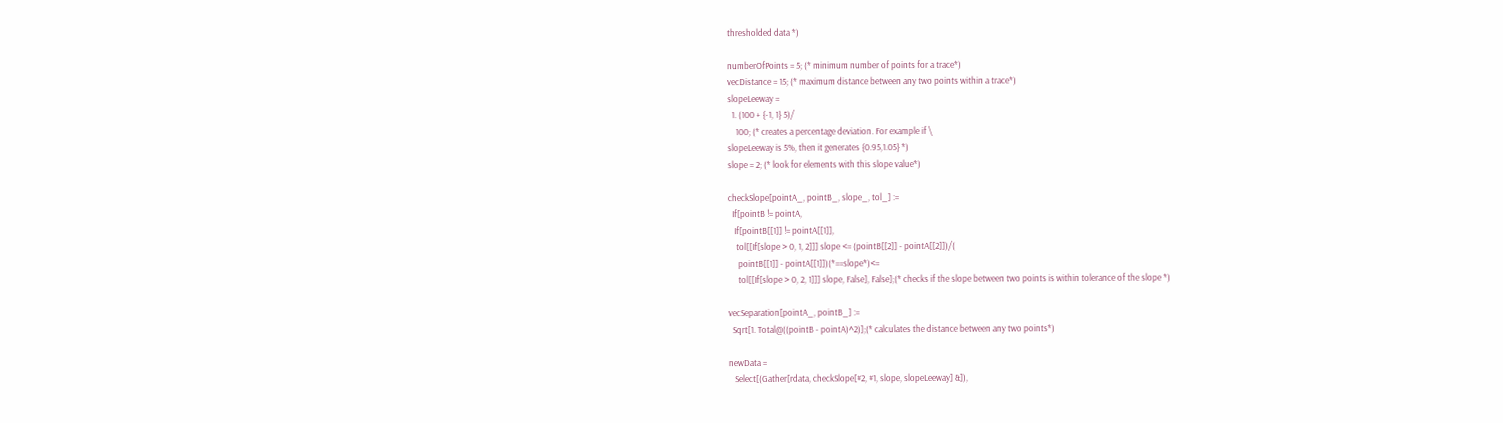thresholded data *)

numberOfPoints = 5; (* minimum number of points for a trace*)
vecDistance = 15; (* maximum distance between any two points within a trace*)
slopeLeeway =
  1. (100 + {-1, 1} 5)/
    100; (* creates a percentage deviation. For example if \
slopeLeeway is 5%, then it generates {0.95,1.05} *)
slope = 2; (* look for elements with this slope value*)

checkSlope[pointA_, pointB_, slope_, tol_] :=
  If[pointB != pointA,
   If[pointB[[1]] != pointA[[1]],
    tol[[If[slope > 0, 1, 2]]] slope <= (pointB[[2]] - pointA[[2]])/(
     pointB[[1]] - pointA[[1]])(*==slope*)<=
     tol[[If[slope > 0, 2, 1]]] slope, False], False];(* checks if the slope between two points is within tolerance of the slope *)

vecSeparation[pointA_, pointB_] :=
  Sqrt[1. Total@((pointB - pointA)^2)];(* calculates the distance between any two points*)

newData =
   Select[(Gather[rdata, checkSlope[#2, #1, slope, slopeLeeway] &]),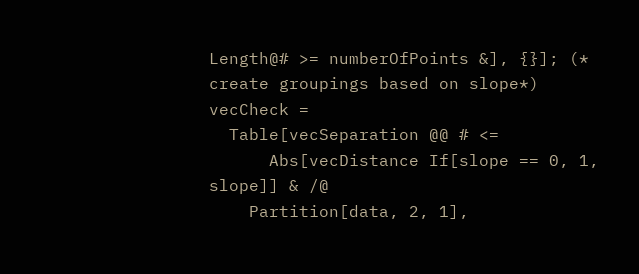Length@# >= numberOfPoints &], {}]; (* create groupings based on slope*)
vecCheck =
  Table[vecSeparation @@ # <=
      Abs[vecDistance If[slope == 0, 1, slope]] & /@
    Partition[data, 2, 1],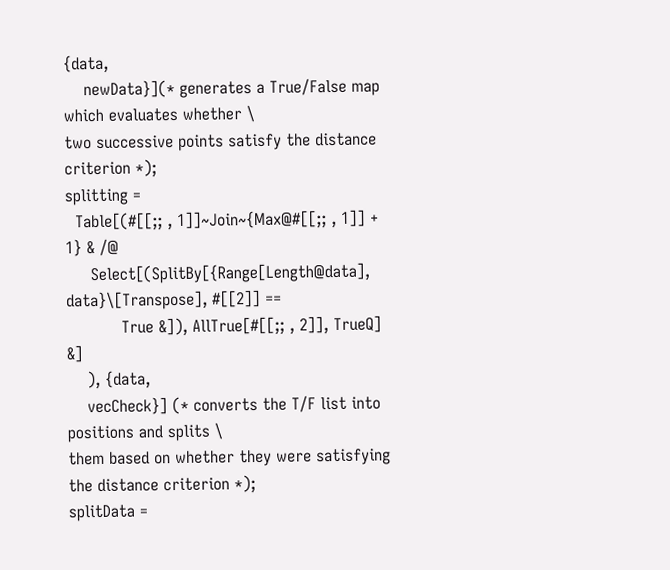{data,
    newData}](* generates a True/False map which evaluates whether \
two successive points satisfy the distance criterion *);
splitting =
  Table[(#[[;; , 1]]~Join~{Max@#[[;; , 1]] + 1} & /@
     Select[(SplitBy[{Range[Length@data], data}\[Transpose], #[[2]] ==
           True &]), AllTrue[#[[;; , 2]], TrueQ] &]
    ), {data,
    vecCheck}] (* converts the T/F list into positions and splits \
them based on whether they were satisfying the distance criterion *);
splitData =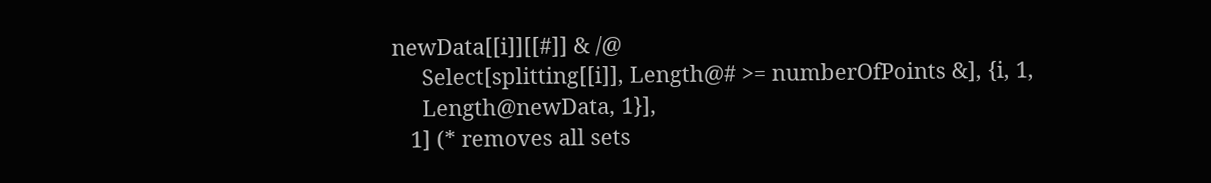newData[[i]][[#]] & /@
     Select[splitting[[i]], Length@# >= numberOfPoints &], {i, 1,
     Length@newData, 1}],
   1] (* removes all sets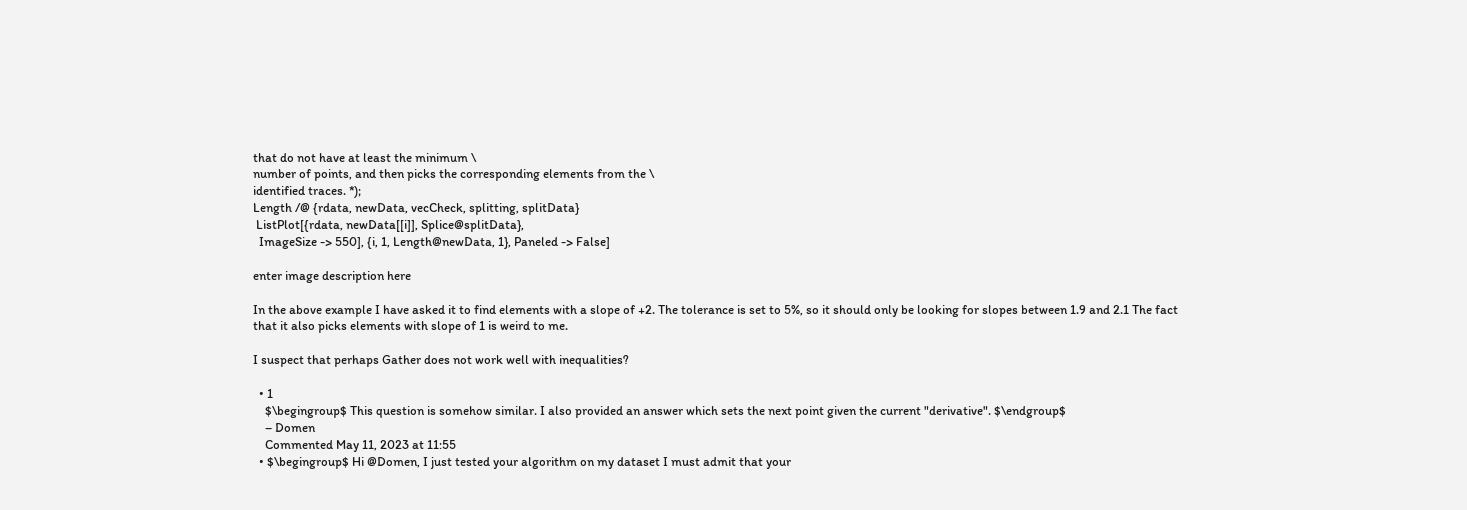that do not have at least the minimum \
number of points, and then picks the corresponding elements from the \
identified traces. *);
Length /@ {rdata, newData, vecCheck, splitting, splitData}
 ListPlot[{rdata, newData[[i]], Splice@splitData},
  ImageSize -> 550], {i, 1, Length@newData, 1}, Paneled -> False]

enter image description here

In the above example I have asked it to find elements with a slope of +2. The tolerance is set to 5%, so it should only be looking for slopes between 1.9 and 2.1 The fact that it also picks elements with slope of 1 is weird to me.

I suspect that perhaps Gather does not work well with inequalities?

  • 1
    $\begingroup$ This question is somehow similar. I also provided an answer which sets the next point given the current "derivative". $\endgroup$
    – Domen
    Commented May 11, 2023 at 11:55
  • $\begingroup$ Hi @Domen, I just tested your algorithm on my dataset I must admit that your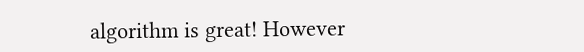algorithm is great! However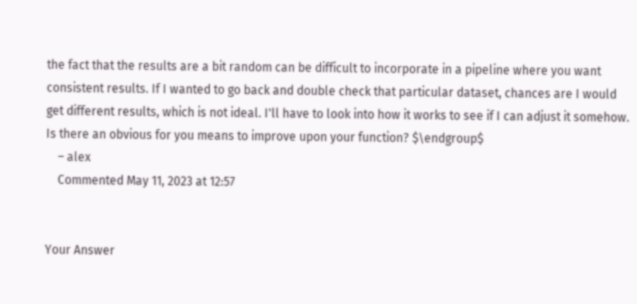the fact that the results are a bit random can be difficult to incorporate in a pipeline where you want consistent results. If I wanted to go back and double check that particular dataset, chances are I would get different results, which is not ideal. I'll have to look into how it works to see if I can adjust it somehow. Is there an obvious for you means to improve upon your function? $\endgroup$
    – alex
    Commented May 11, 2023 at 12:57


Your Answer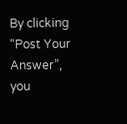By clicking “Post Your Answer”, you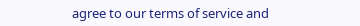agree to our terms of service and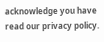acknowledge you have read our privacy policy.